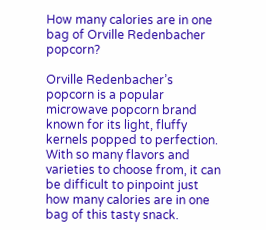How many calories are in one bag of Orville Redenbacher popcorn?

Orville Redenbacher’s popcorn is a popular microwave popcorn brand known for its light, fluffy kernels popped to perfection. With so many flavors and varieties to choose from, it can be difficult to pinpoint just how many calories are in one bag of this tasty snack.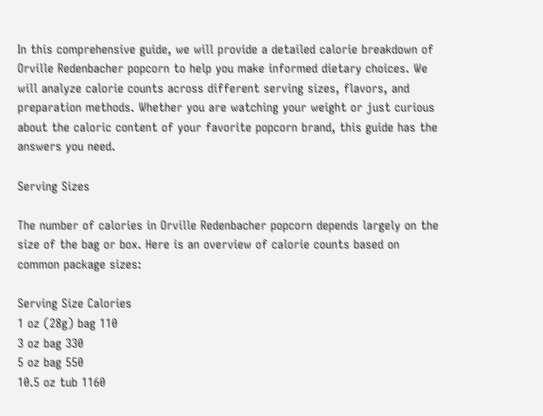In this comprehensive guide, we will provide a detailed calorie breakdown of Orville Redenbacher popcorn to help you make informed dietary choices. We will analyze calorie counts across different serving sizes, flavors, and preparation methods. Whether you are watching your weight or just curious about the caloric content of your favorite popcorn brand, this guide has the answers you need.

Serving Sizes

The number of calories in Orville Redenbacher popcorn depends largely on the size of the bag or box. Here is an overview of calorie counts based on common package sizes:

Serving Size Calories
1 oz (28g) bag 110
3 oz bag 330
5 oz bag 550
10.5 oz tub 1160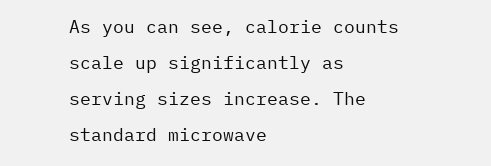As you can see, calorie counts scale up significantly as serving sizes increase. The standard microwave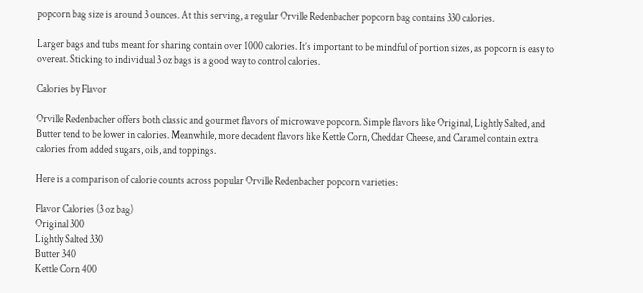popcorn bag size is around 3 ounces. At this serving, a regular Orville Redenbacher popcorn bag contains 330 calories.

Larger bags and tubs meant for sharing contain over 1000 calories. It’s important to be mindful of portion sizes, as popcorn is easy to overeat. Sticking to individual 3 oz bags is a good way to control calories.

Calories by Flavor

Orville Redenbacher offers both classic and gourmet flavors of microwave popcorn. Simple flavors like Original, Lightly Salted, and Butter tend to be lower in calories. Meanwhile, more decadent flavors like Kettle Corn, Cheddar Cheese, and Caramel contain extra calories from added sugars, oils, and toppings.

Here is a comparison of calorie counts across popular Orville Redenbacher popcorn varieties:

Flavor Calories (3 oz bag)
Original 300
Lightly Salted 330
Butter 340
Kettle Corn 400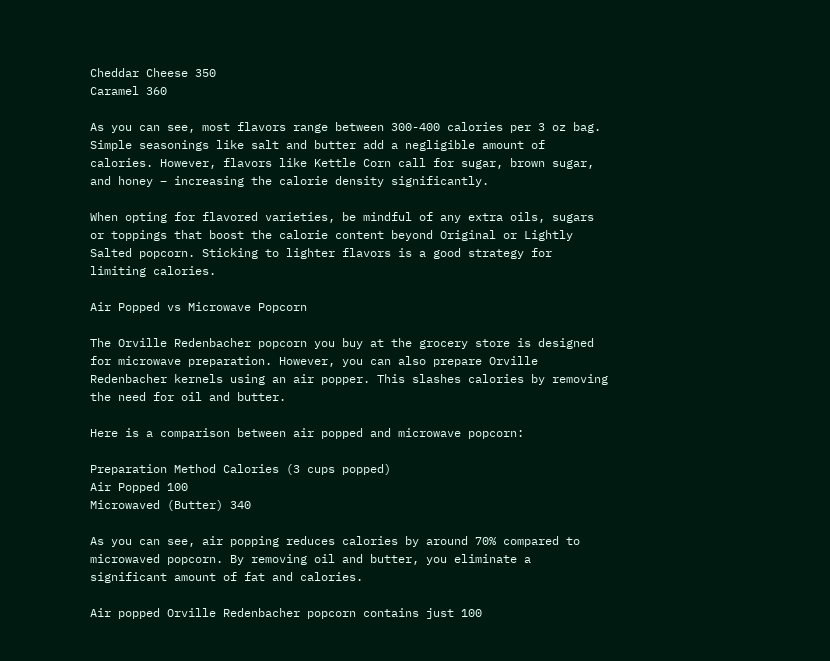Cheddar Cheese 350
Caramel 360

As you can see, most flavors range between 300-400 calories per 3 oz bag. Simple seasonings like salt and butter add a negligible amount of calories. However, flavors like Kettle Corn call for sugar, brown sugar, and honey – increasing the calorie density significantly.

When opting for flavored varieties, be mindful of any extra oils, sugars or toppings that boost the calorie content beyond Original or Lightly Salted popcorn. Sticking to lighter flavors is a good strategy for limiting calories.

Air Popped vs Microwave Popcorn

The Orville Redenbacher popcorn you buy at the grocery store is designed for microwave preparation. However, you can also prepare Orville Redenbacher kernels using an air popper. This slashes calories by removing the need for oil and butter.

Here is a comparison between air popped and microwave popcorn:

Preparation Method Calories (3 cups popped)
Air Popped 100
Microwaved (Butter) 340

As you can see, air popping reduces calories by around 70% compared to microwaved popcorn. By removing oil and butter, you eliminate a significant amount of fat and calories.

Air popped Orville Redenbacher popcorn contains just 100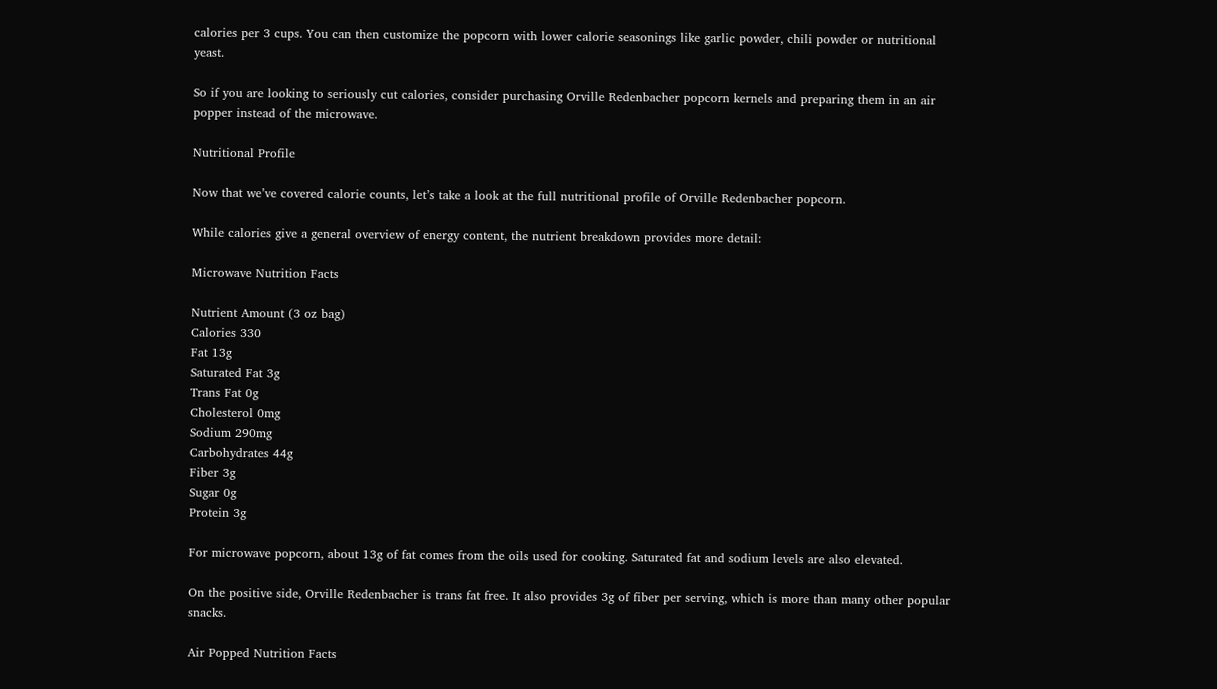calories per 3 cups. You can then customize the popcorn with lower calorie seasonings like garlic powder, chili powder or nutritional yeast.

So if you are looking to seriously cut calories, consider purchasing Orville Redenbacher popcorn kernels and preparing them in an air popper instead of the microwave.

Nutritional Profile

Now that we’ve covered calorie counts, let’s take a look at the full nutritional profile of Orville Redenbacher popcorn.

While calories give a general overview of energy content, the nutrient breakdown provides more detail:

Microwave Nutrition Facts

Nutrient Amount (3 oz bag)
Calories 330
Fat 13g
Saturated Fat 3g
Trans Fat 0g
Cholesterol 0mg
Sodium 290mg
Carbohydrates 44g
Fiber 3g
Sugar 0g
Protein 3g

For microwave popcorn, about 13g of fat comes from the oils used for cooking. Saturated fat and sodium levels are also elevated.

On the positive side, Orville Redenbacher is trans fat free. It also provides 3g of fiber per serving, which is more than many other popular snacks.

Air Popped Nutrition Facts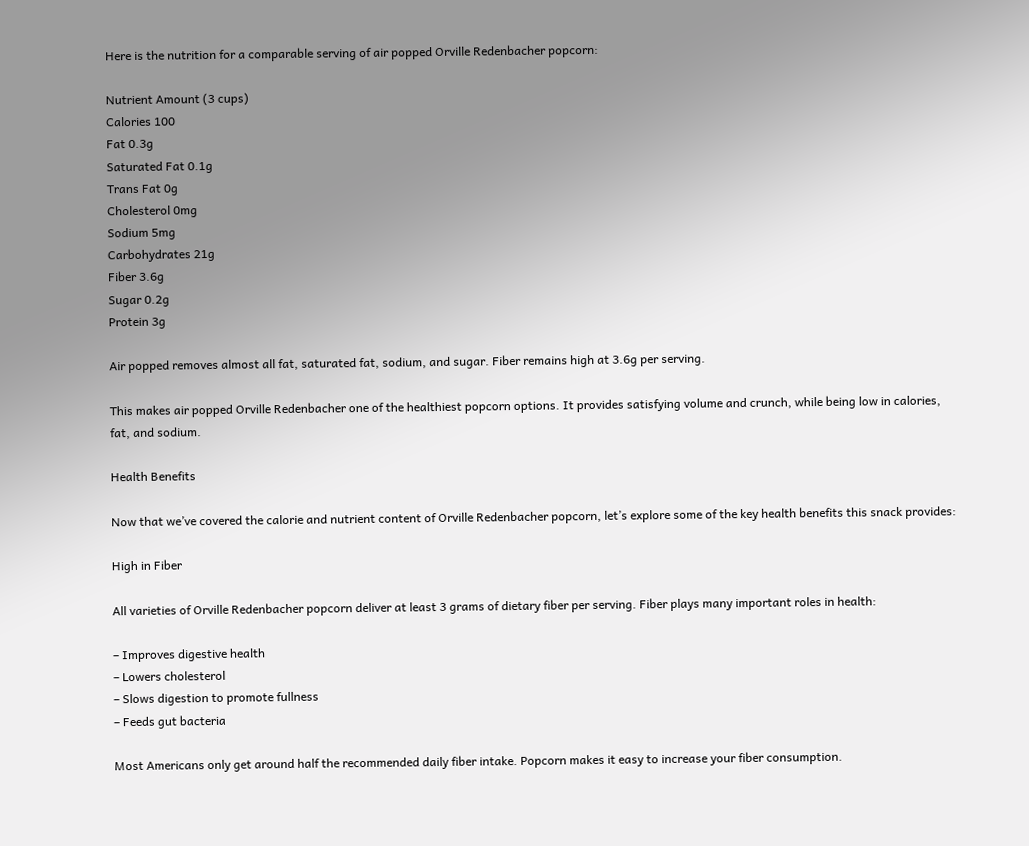Here is the nutrition for a comparable serving of air popped Orville Redenbacher popcorn:

Nutrient Amount (3 cups)
Calories 100
Fat 0.3g
Saturated Fat 0.1g
Trans Fat 0g
Cholesterol 0mg
Sodium 5mg
Carbohydrates 21g
Fiber 3.6g
Sugar 0.2g
Protein 3g

Air popped removes almost all fat, saturated fat, sodium, and sugar. Fiber remains high at 3.6g per serving.

This makes air popped Orville Redenbacher one of the healthiest popcorn options. It provides satisfying volume and crunch, while being low in calories, fat, and sodium.

Health Benefits

Now that we’ve covered the calorie and nutrient content of Orville Redenbacher popcorn, let’s explore some of the key health benefits this snack provides:

High in Fiber

All varieties of Orville Redenbacher popcorn deliver at least 3 grams of dietary fiber per serving. Fiber plays many important roles in health:

– Improves digestive health
– Lowers cholesterol
– Slows digestion to promote fullness
– Feeds gut bacteria

Most Americans only get around half the recommended daily fiber intake. Popcorn makes it easy to increase your fiber consumption.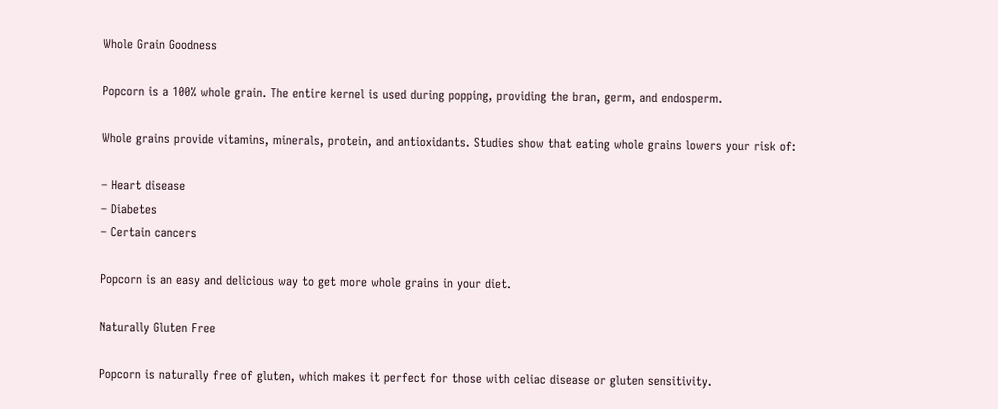Whole Grain Goodness

Popcorn is a 100% whole grain. The entire kernel is used during popping, providing the bran, germ, and endosperm.

Whole grains provide vitamins, minerals, protein, and antioxidants. Studies show that eating whole grains lowers your risk of:

– Heart disease
– Diabetes
– Certain cancers

Popcorn is an easy and delicious way to get more whole grains in your diet.

Naturally Gluten Free

Popcorn is naturally free of gluten, which makes it perfect for those with celiac disease or gluten sensitivity.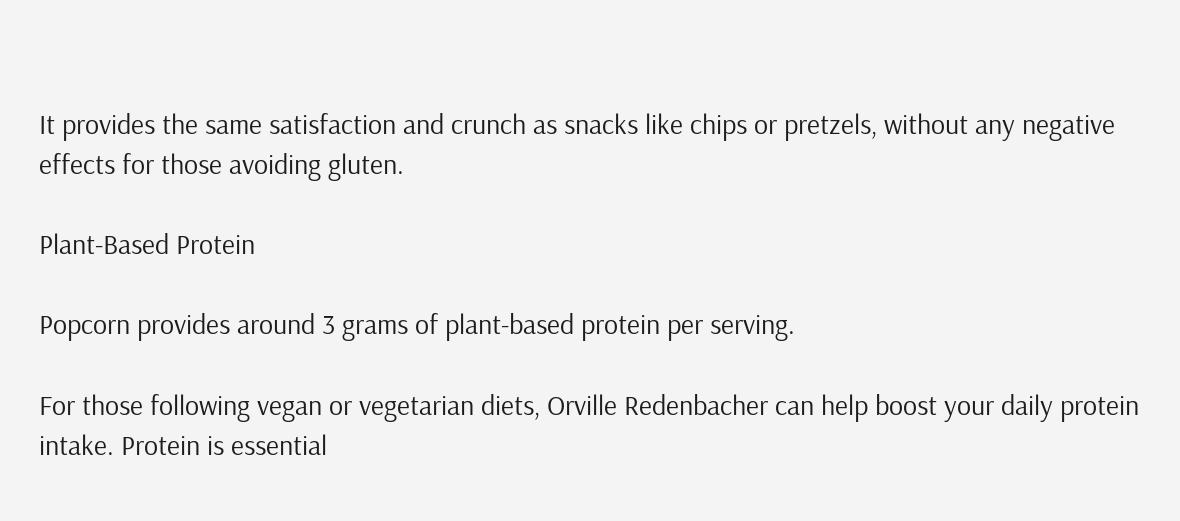It provides the same satisfaction and crunch as snacks like chips or pretzels, without any negative effects for those avoiding gluten.

Plant-Based Protein

Popcorn provides around 3 grams of plant-based protein per serving.

For those following vegan or vegetarian diets, Orville Redenbacher can help boost your daily protein intake. Protein is essential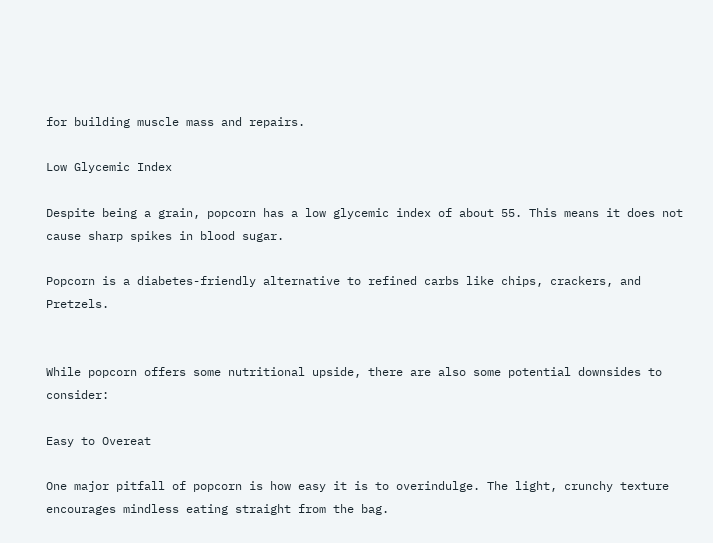for building muscle mass and repairs.

Low Glycemic Index

Despite being a grain, popcorn has a low glycemic index of about 55. This means it does not cause sharp spikes in blood sugar.

Popcorn is a diabetes-friendly alternative to refined carbs like chips, crackers, and Pretzels.


While popcorn offers some nutritional upside, there are also some potential downsides to consider:

Easy to Overeat

One major pitfall of popcorn is how easy it is to overindulge. The light, crunchy texture encourages mindless eating straight from the bag.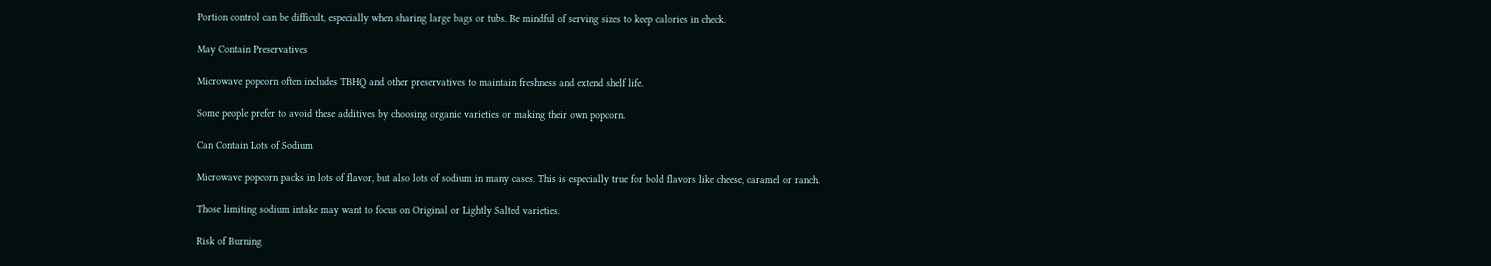Portion control can be difficult, especially when sharing large bags or tubs. Be mindful of serving sizes to keep calories in check.

May Contain Preservatives

Microwave popcorn often includes TBHQ and other preservatives to maintain freshness and extend shelf life.

Some people prefer to avoid these additives by choosing organic varieties or making their own popcorn.

Can Contain Lots of Sodium

Microwave popcorn packs in lots of flavor, but also lots of sodium in many cases. This is especially true for bold flavors like cheese, caramel or ranch.

Those limiting sodium intake may want to focus on Original or Lightly Salted varieties.

Risk of Burning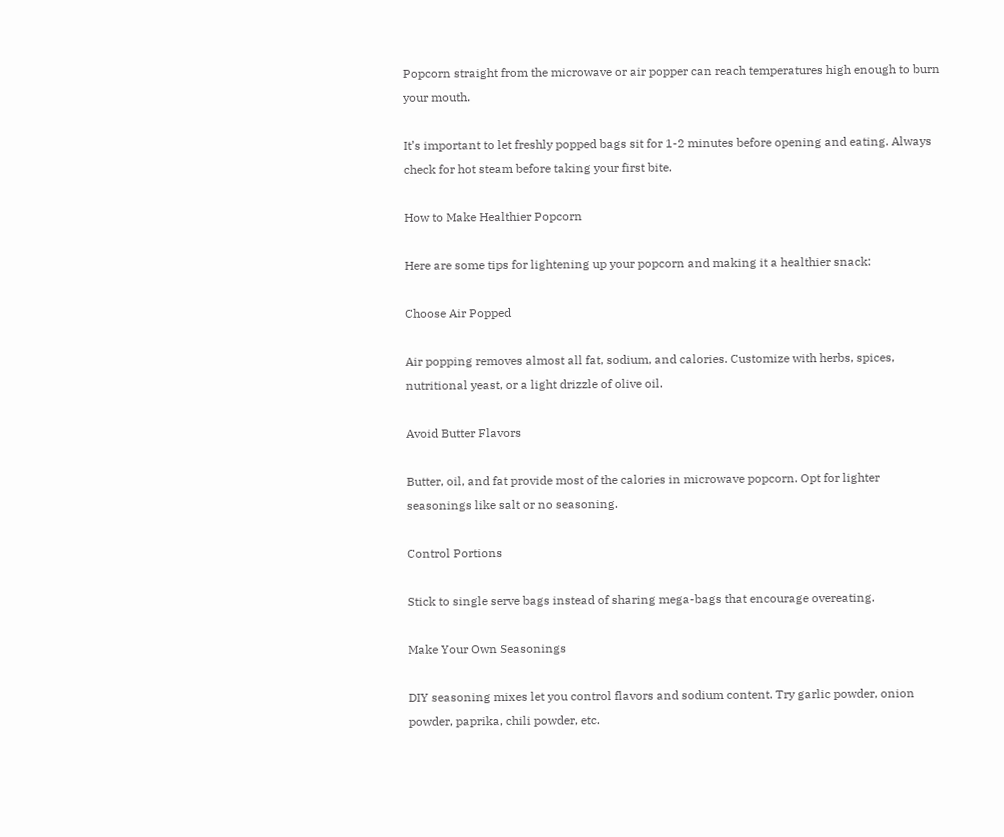Popcorn straight from the microwave or air popper can reach temperatures high enough to burn your mouth.

It’s important to let freshly popped bags sit for 1-2 minutes before opening and eating. Always check for hot steam before taking your first bite.

How to Make Healthier Popcorn

Here are some tips for lightening up your popcorn and making it a healthier snack:

Choose Air Popped

Air popping removes almost all fat, sodium, and calories. Customize with herbs, spices, nutritional yeast, or a light drizzle of olive oil.

Avoid Butter Flavors

Butter, oil, and fat provide most of the calories in microwave popcorn. Opt for lighter seasonings like salt or no seasoning.

Control Portions

Stick to single serve bags instead of sharing mega-bags that encourage overeating.

Make Your Own Seasonings

DIY seasoning mixes let you control flavors and sodium content. Try garlic powder, onion powder, paprika, chili powder, etc.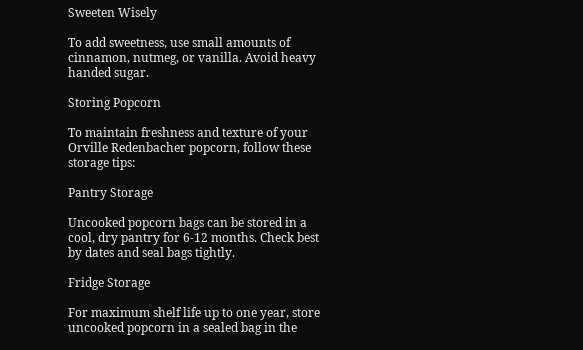Sweeten Wisely

To add sweetness, use small amounts of cinnamon, nutmeg, or vanilla. Avoid heavy handed sugar.

Storing Popcorn

To maintain freshness and texture of your Orville Redenbacher popcorn, follow these storage tips:

Pantry Storage

Uncooked popcorn bags can be stored in a cool, dry pantry for 6-12 months. Check best by dates and seal bags tightly.

Fridge Storage

For maximum shelf life up to one year, store uncooked popcorn in a sealed bag in the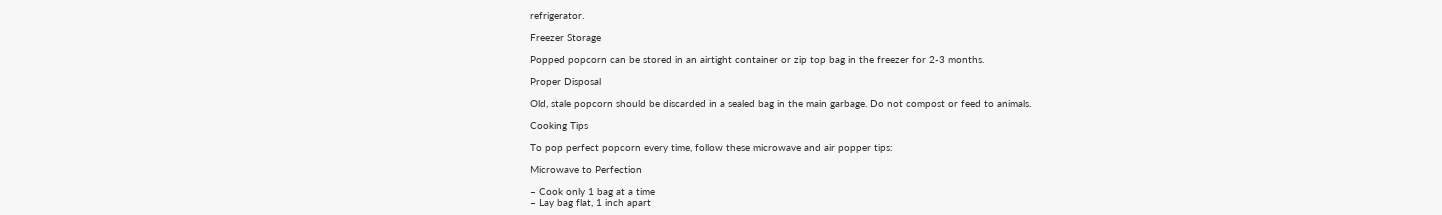refrigerator.

Freezer Storage

Popped popcorn can be stored in an airtight container or zip top bag in the freezer for 2-3 months.

Proper Disposal

Old, stale popcorn should be discarded in a sealed bag in the main garbage. Do not compost or feed to animals.

Cooking Tips

To pop perfect popcorn every time, follow these microwave and air popper tips:

Microwave to Perfection

– Cook only 1 bag at a time
– Lay bag flat, 1 inch apart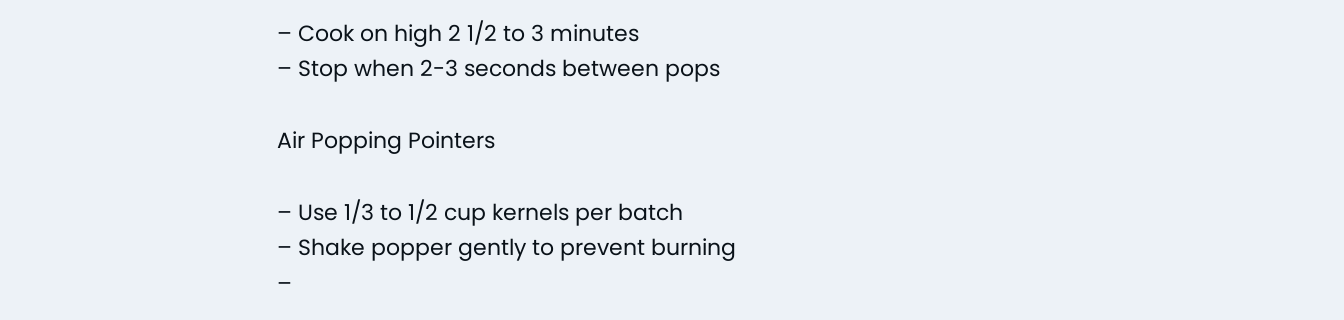– Cook on high 2 1/2 to 3 minutes
– Stop when 2-3 seconds between pops

Air Popping Pointers

– Use 1/3 to 1/2 cup kernels per batch
– Shake popper gently to prevent burning
–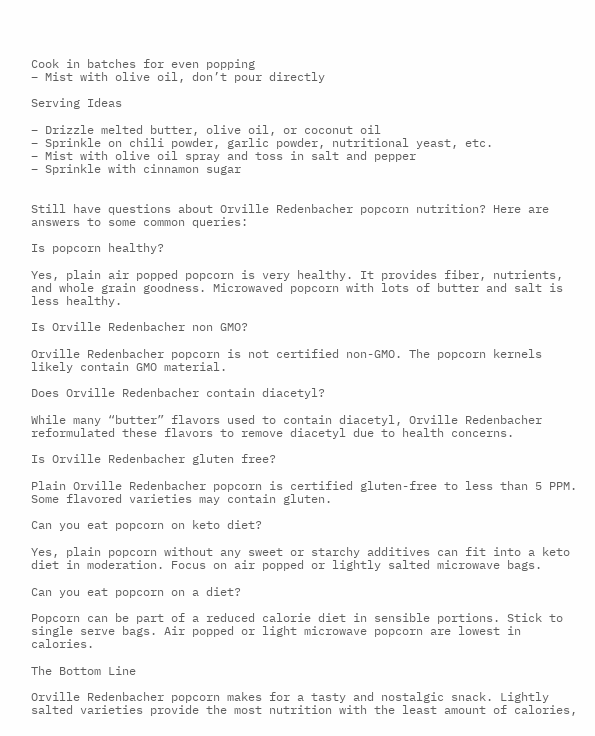Cook in batches for even popping
– Mist with olive oil, don’t pour directly

Serving Ideas

– Drizzle melted butter, olive oil, or coconut oil
– Sprinkle on chili powder, garlic powder, nutritional yeast, etc.
– Mist with olive oil spray and toss in salt and pepper
– Sprinkle with cinnamon sugar


Still have questions about Orville Redenbacher popcorn nutrition? Here are answers to some common queries:

Is popcorn healthy?

Yes, plain air popped popcorn is very healthy. It provides fiber, nutrients, and whole grain goodness. Microwaved popcorn with lots of butter and salt is less healthy.

Is Orville Redenbacher non GMO?

Orville Redenbacher popcorn is not certified non-GMO. The popcorn kernels likely contain GMO material.

Does Orville Redenbacher contain diacetyl?

While many “butter” flavors used to contain diacetyl, Orville Redenbacher reformulated these flavors to remove diacetyl due to health concerns.

Is Orville Redenbacher gluten free?

Plain Orville Redenbacher popcorn is certified gluten-free to less than 5 PPM. Some flavored varieties may contain gluten.

Can you eat popcorn on keto diet?

Yes, plain popcorn without any sweet or starchy additives can fit into a keto diet in moderation. Focus on air popped or lightly salted microwave bags.

Can you eat popcorn on a diet?

Popcorn can be part of a reduced calorie diet in sensible portions. Stick to single serve bags. Air popped or light microwave popcorn are lowest in calories.

The Bottom Line

Orville Redenbacher popcorn makes for a tasty and nostalgic snack. Lightly salted varieties provide the most nutrition with the least amount of calories,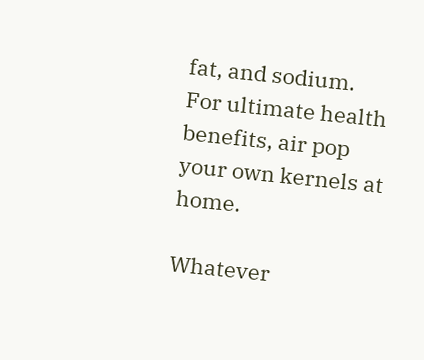fat, and sodium. For ultimate health benefits, air pop your own kernels at home.

Whatever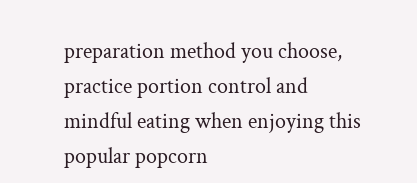preparation method you choose, practice portion control and mindful eating when enjoying this popular popcorn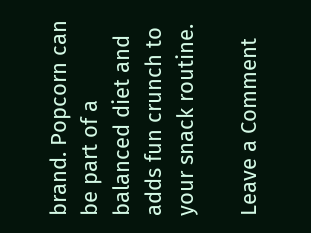brand. Popcorn can be part of a balanced diet and adds fun crunch to your snack routine.

Leave a Comment